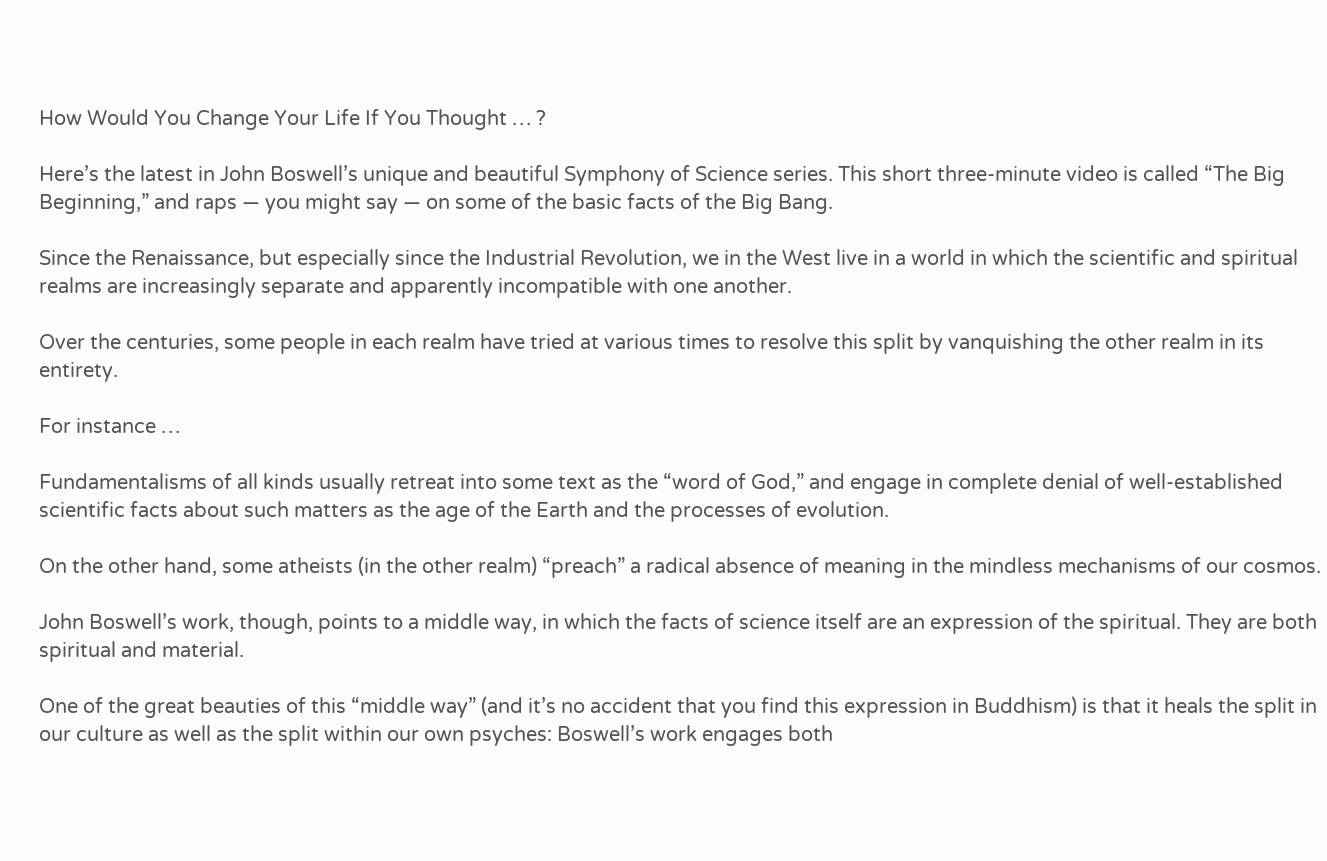How Would You Change Your Life If You Thought … ?

Here’s the latest in John Boswell’s unique and beautiful Symphony of Science series. This short three-minute video is called “The Big Beginning,” and raps — you might say — on some of the basic facts of the Big Bang.

Since the Renaissance, but especially since the Industrial Revolution, we in the West live in a world in which the scientific and spiritual realms are increasingly separate and apparently incompatible with one another.

Over the centuries, some people in each realm have tried at various times to resolve this split by vanquishing the other realm in its entirety.

For instance …

Fundamentalisms of all kinds usually retreat into some text as the “word of God,” and engage in complete denial of well-established scientific facts about such matters as the age of the Earth and the processes of evolution.

On the other hand, some atheists (in the other realm) “preach” a radical absence of meaning in the mindless mechanisms of our cosmos.

John Boswell’s work, though, points to a middle way, in which the facts of science itself are an expression of the spiritual. They are both spiritual and material.

One of the great beauties of this “middle way” (and it’s no accident that you find this expression in Buddhism) is that it heals the split in our culture as well as the split within our own psyches: Boswell’s work engages both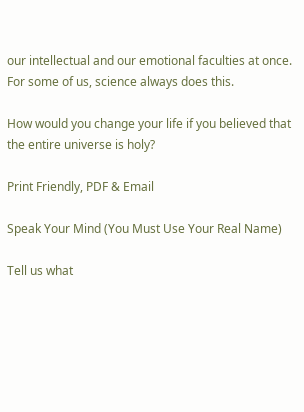our intellectual and our emotional faculties at once. For some of us, science always does this.

How would you change your life if you believed that the entire universe is holy?

Print Friendly, PDF & Email

Speak Your Mind (You Must Use Your Real Name)

Tell us what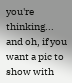you're thinking...
and oh, if you want a pic to show with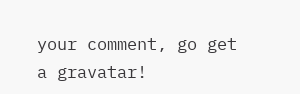your comment, go get a gravatar!